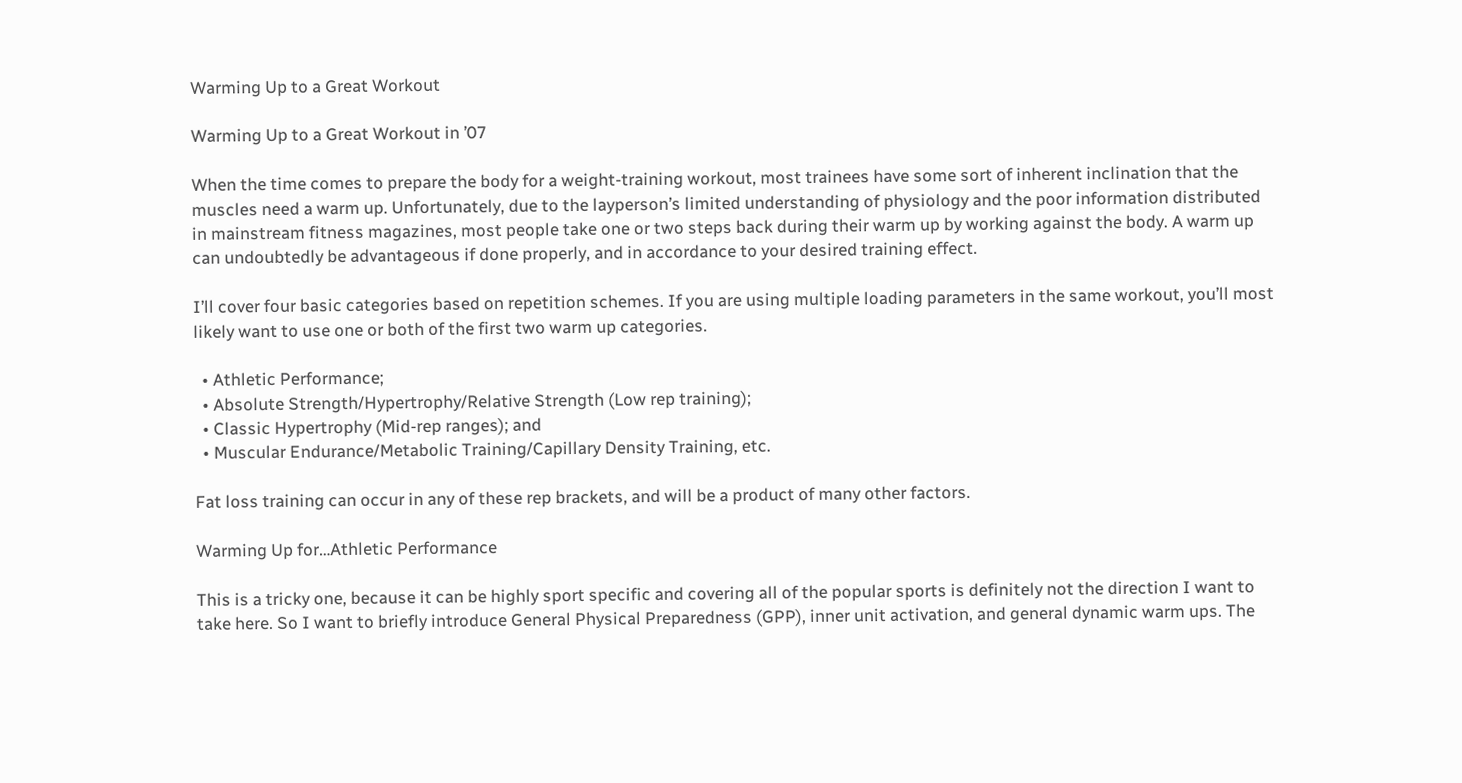Warming Up to a Great Workout

Warming Up to a Great Workout in ’07

When the time comes to prepare the body for a weight-training workout, most trainees have some sort of inherent inclination that the muscles need a warm up. Unfortunately, due to the layperson’s limited understanding of physiology and the poor information distributed in mainstream fitness magazines, most people take one or two steps back during their warm up by working against the body. A warm up can undoubtedly be advantageous if done properly, and in accordance to your desired training effect.

I’ll cover four basic categories based on repetition schemes. If you are using multiple loading parameters in the same workout, you’ll most likely want to use one or both of the first two warm up categories.

  • Athletic Performance;
  • Absolute Strength/Hypertrophy/Relative Strength (Low rep training);
  • Classic Hypertrophy (Mid-rep ranges); and
  • Muscular Endurance/Metabolic Training/Capillary Density Training, etc.

Fat loss training can occur in any of these rep brackets, and will be a product of many other factors.

Warming Up for…Athletic Performance

This is a tricky one, because it can be highly sport specific and covering all of the popular sports is definitely not the direction I want to take here. So I want to briefly introduce General Physical Preparedness (GPP), inner unit activation, and general dynamic warm ups. The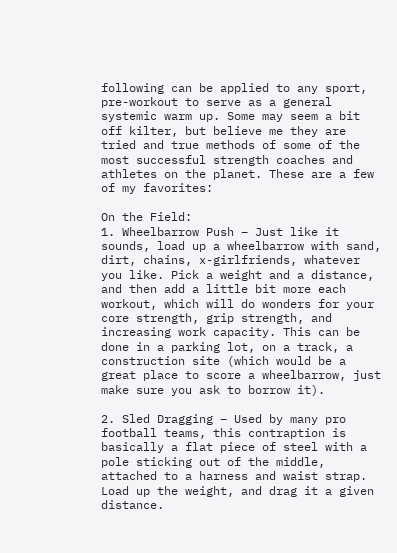following can be applied to any sport, pre-workout to serve as a general systemic warm up. Some may seem a bit off kilter, but believe me they are tried and true methods of some of the most successful strength coaches and athletes on the planet. These are a few of my favorites:

On the Field:
1. Wheelbarrow Push – Just like it sounds, load up a wheelbarrow with sand, dirt, chains, x-girlfriends, whatever you like. Pick a weight and a distance, and then add a little bit more each workout, which will do wonders for your core strength, grip strength, and increasing work capacity. This can be done in a parking lot, on a track, a construction site (which would be a great place to score a wheelbarrow, just make sure you ask to borrow it).

2. Sled Dragging – Used by many pro football teams, this contraption is basically a flat piece of steel with a pole sticking out of the middle, attached to a harness and waist strap. Load up the weight, and drag it a given distance.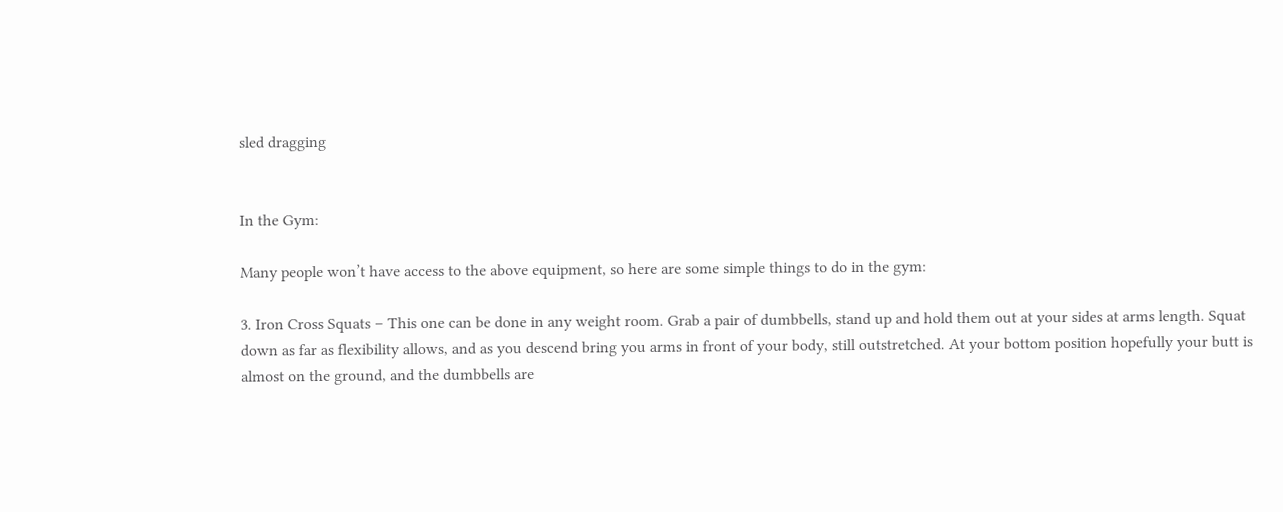sled dragging


In the Gym:

Many people won’t have access to the above equipment, so here are some simple things to do in the gym:

3. Iron Cross Squats – This one can be done in any weight room. Grab a pair of dumbbells, stand up and hold them out at your sides at arms length. Squat down as far as flexibility allows, and as you descend bring you arms in front of your body, still outstretched. At your bottom position hopefully your butt is almost on the ground, and the dumbbells are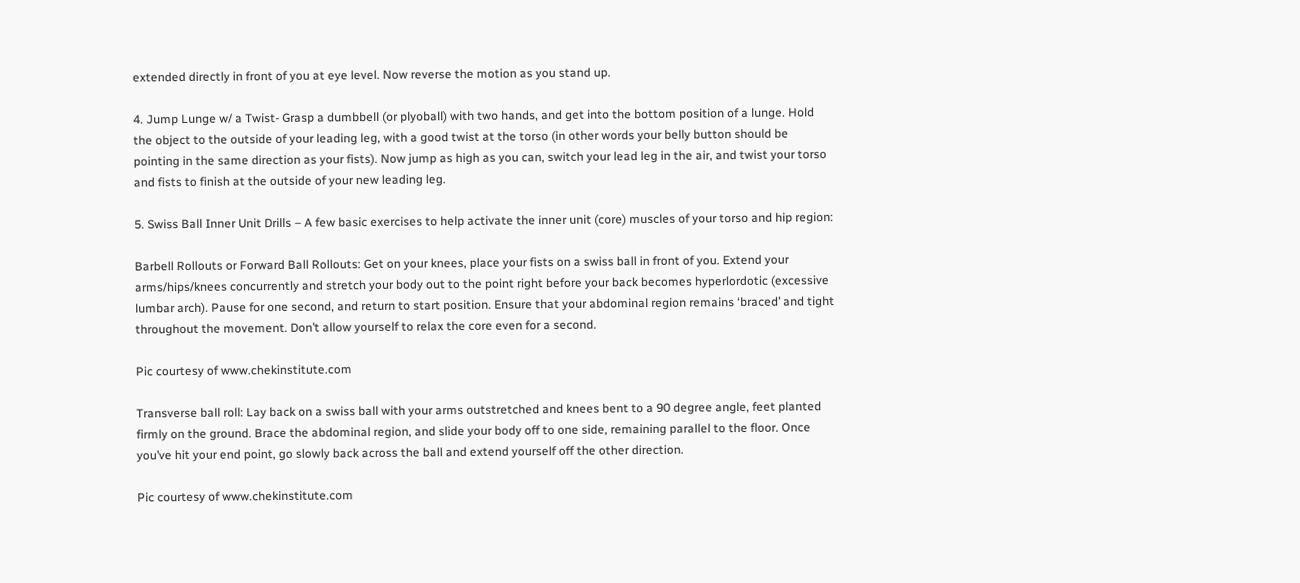extended directly in front of you at eye level. Now reverse the motion as you stand up.

4. Jump Lunge w/ a Twist- Grasp a dumbbell (or plyoball) with two hands, and get into the bottom position of a lunge. Hold the object to the outside of your leading leg, with a good twist at the torso (in other words your belly button should be pointing in the same direction as your fists). Now jump as high as you can, switch your lead leg in the air, and twist your torso and fists to finish at the outside of your new leading leg.

5. Swiss Ball Inner Unit Drills – A few basic exercises to help activate the inner unit (core) muscles of your torso and hip region:

Barbell Rollouts or Forward Ball Rollouts: Get on your knees, place your fists on a swiss ball in front of you. Extend your arms/hips/knees concurrently and stretch your body out to the point right before your back becomes hyperlordotic (excessive lumbar arch). Pause for one second, and return to start position. Ensure that your abdominal region remains ‘braced’ and tight throughout the movement. Don’t allow yourself to relax the core even for a second.

Pic courtesy of www.chekinstitute.com

Transverse ball roll: Lay back on a swiss ball with your arms outstretched and knees bent to a 90 degree angle, feet planted firmly on the ground. Brace the abdominal region, and slide your body off to one side, remaining parallel to the floor. Once you’ve hit your end point, go slowly back across the ball and extend yourself off the other direction.

Pic courtesy of www.chekinstitute.com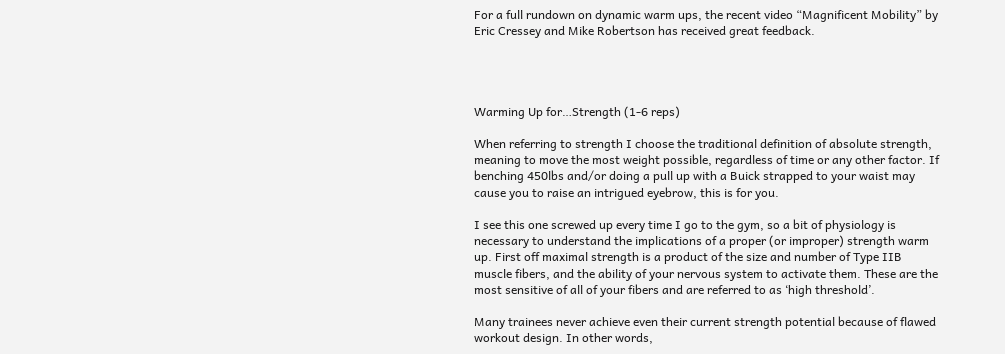For a full rundown on dynamic warm ups, the recent video “Magnificent Mobility” by Eric Cressey and Mike Robertson has received great feedback.




Warming Up for…Strength (1-6 reps)

When referring to strength I choose the traditional definition of absolute strength, meaning to move the most weight possible, regardless of time or any other factor. If benching 450lbs and/or doing a pull up with a Buick strapped to your waist may cause you to raise an intrigued eyebrow, this is for you.

I see this one screwed up every time I go to the gym, so a bit of physiology is necessary to understand the implications of a proper (or improper) strength warm up. First off maximal strength is a product of the size and number of Type IIB muscle fibers, and the ability of your nervous system to activate them. These are the most sensitive of all of your fibers and are referred to as ‘high threshold’.

Many trainees never achieve even their current strength potential because of flawed workout design. In other words,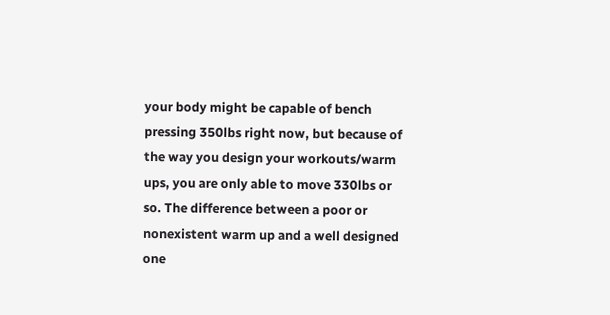your body might be capable of bench pressing 350lbs right now, but because of the way you design your workouts/warm ups, you are only able to move 330lbs or so. The difference between a poor or nonexistent warm up and a well designed one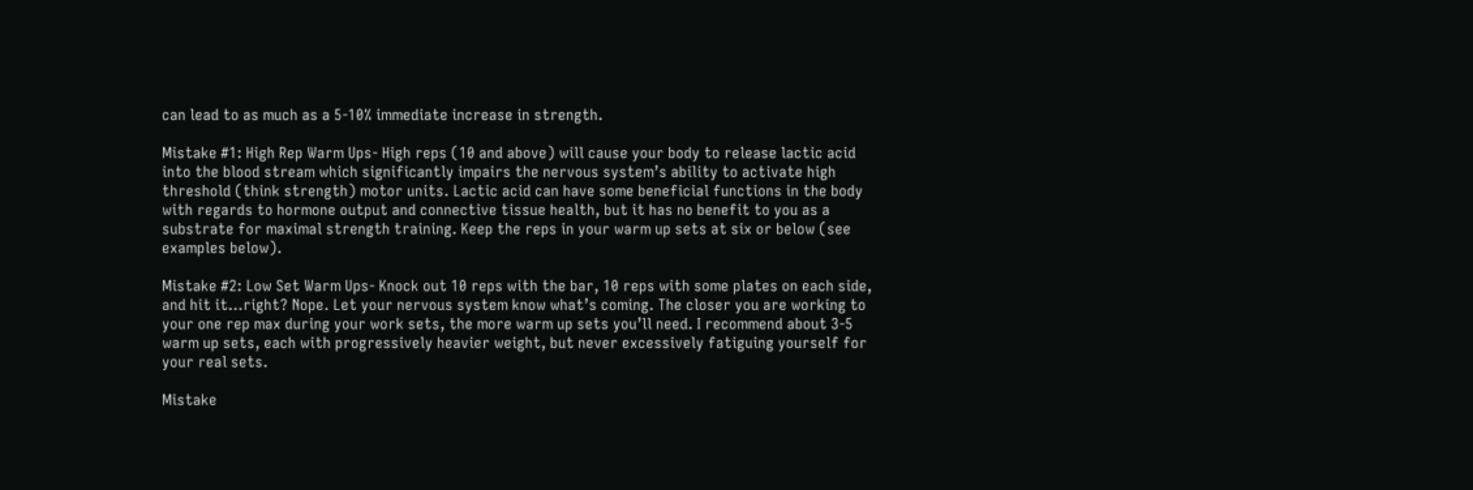can lead to as much as a 5-10% immediate increase in strength.

Mistake #1: High Rep Warm Ups- High reps (10 and above) will cause your body to release lactic acid into the blood stream which significantly impairs the nervous system’s ability to activate high threshold (think strength) motor units. Lactic acid can have some beneficial functions in the body with regards to hormone output and connective tissue health, but it has no benefit to you as a substrate for maximal strength training. Keep the reps in your warm up sets at six or below (see examples below).

Mistake #2: Low Set Warm Ups- Knock out 10 reps with the bar, 10 reps with some plates on each side, and hit it…right? Nope. Let your nervous system know what’s coming. The closer you are working to your one rep max during your work sets, the more warm up sets you’ll need. I recommend about 3-5 warm up sets, each with progressively heavier weight, but never excessively fatiguing yourself for your real sets.

Mistake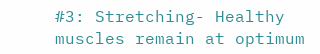#3: Stretching- Healthy muscles remain at optimum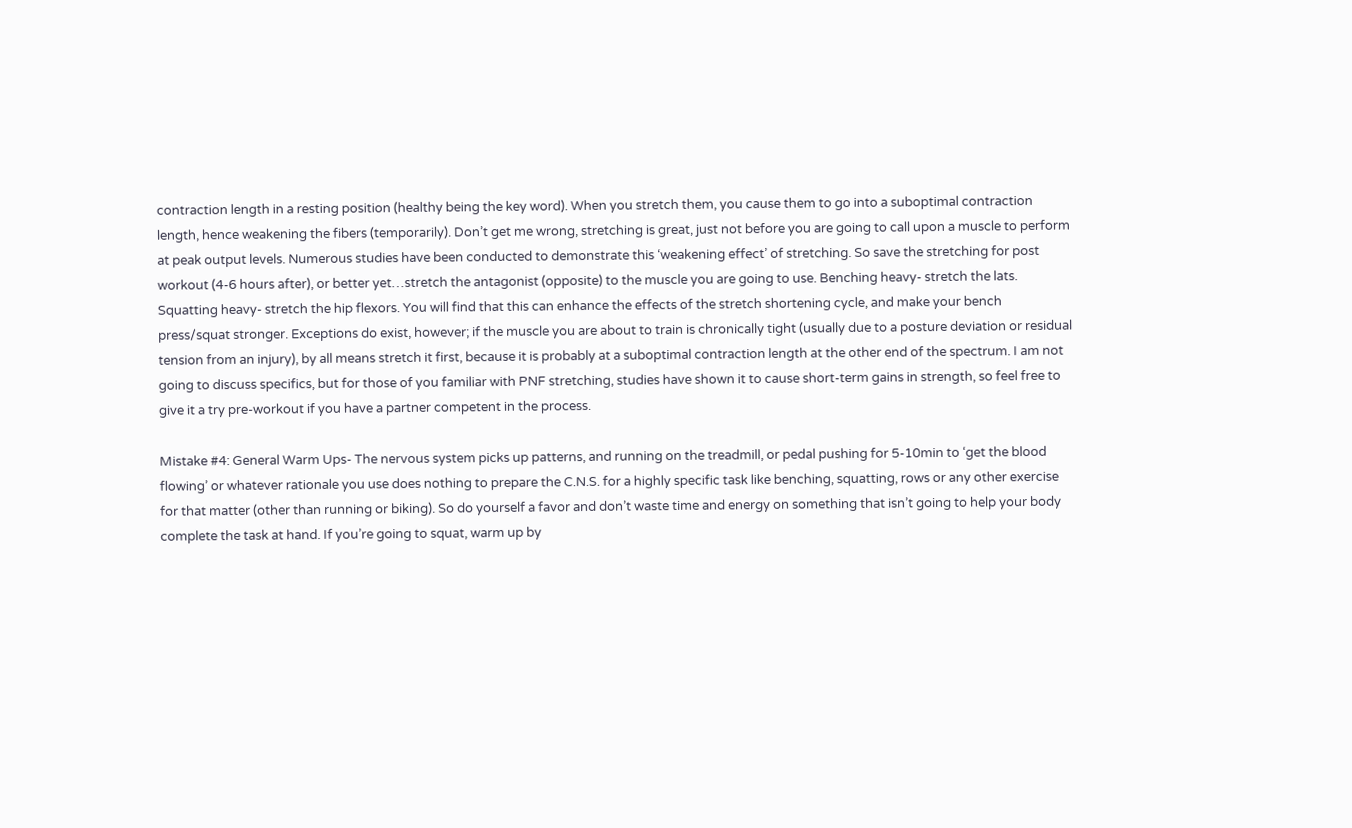contraction length in a resting position (healthy being the key word). When you stretch them, you cause them to go into a suboptimal contraction length, hence weakening the fibers (temporarily). Don’t get me wrong, stretching is great, just not before you are going to call upon a muscle to perform at peak output levels. Numerous studies have been conducted to demonstrate this ‘weakening effect’ of stretching. So save the stretching for post workout (4-6 hours after), or better yet…stretch the antagonist (opposite) to the muscle you are going to use. Benching heavy- stretch the lats. Squatting heavy- stretch the hip flexors. You will find that this can enhance the effects of the stretch shortening cycle, and make your bench press/squat stronger. Exceptions do exist, however; if the muscle you are about to train is chronically tight (usually due to a posture deviation or residual tension from an injury), by all means stretch it first, because it is probably at a suboptimal contraction length at the other end of the spectrum. I am not going to discuss specifics, but for those of you familiar with PNF stretching, studies have shown it to cause short-term gains in strength, so feel free to give it a try pre-workout if you have a partner competent in the process.

Mistake #4: General Warm Ups- The nervous system picks up patterns, and running on the treadmill, or pedal pushing for 5-10min to ‘get the blood flowing’ or whatever rationale you use does nothing to prepare the C.N.S. for a highly specific task like benching, squatting, rows or any other exercise for that matter (other than running or biking). So do yourself a favor and don’t waste time and energy on something that isn’t going to help your body complete the task at hand. If you’re going to squat, warm up by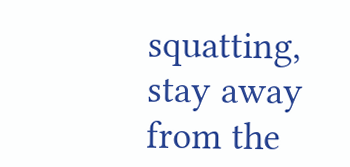squatting, stay away from the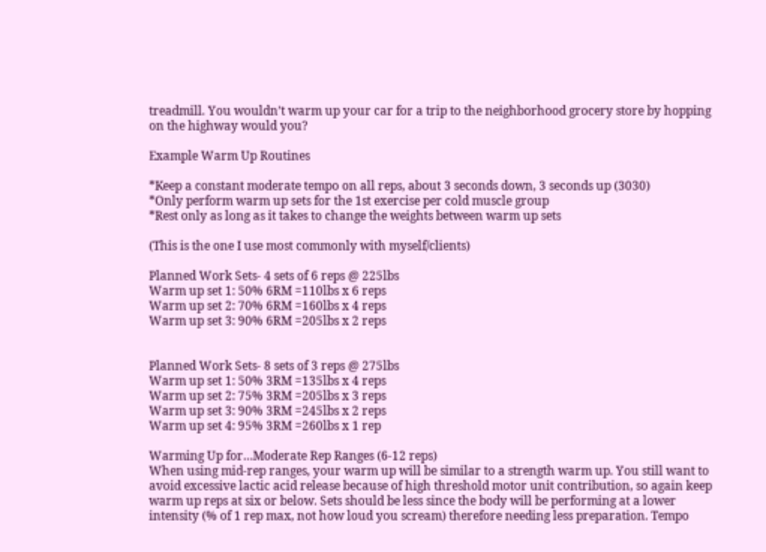treadmill. You wouldn’t warm up your car for a trip to the neighborhood grocery store by hopping on the highway would you?

Example Warm Up Routines

*Keep a constant moderate tempo on all reps, about 3 seconds down, 3 seconds up (3030)
*Only perform warm up sets for the 1st exercise per cold muscle group
*Rest only as long as it takes to change the weights between warm up sets

(This is the one I use most commonly with myself/clients)

Planned Work Sets- 4 sets of 6 reps @ 225lbs
Warm up set 1: 50% 6RM =110lbs x 6 reps
Warm up set 2: 70% 6RM =160lbs x 4 reps
Warm up set 3: 90% 6RM =205lbs x 2 reps


Planned Work Sets- 8 sets of 3 reps @ 275lbs
Warm up set 1: 50% 3RM =135lbs x 4 reps
Warm up set 2: 75% 3RM =205lbs x 3 reps
Warm up set 3: 90% 3RM =245lbs x 2 reps
Warm up set 4: 95% 3RM =260lbs x 1 rep

Warming Up for…Moderate Rep Ranges (6-12 reps)
When using mid-rep ranges, your warm up will be similar to a strength warm up. You still want to avoid excessive lactic acid release because of high threshold motor unit contribution, so again keep warm up reps at six or below. Sets should be less since the body will be performing at a lower intensity (% of 1 rep max, not how loud you scream) therefore needing less preparation. Tempo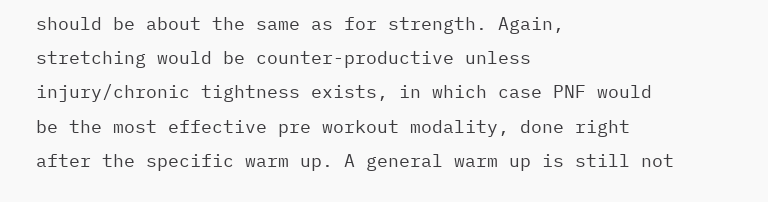should be about the same as for strength. Again, stretching would be counter-productive unless injury/chronic tightness exists, in which case PNF would be the most effective pre workout modality, done right after the specific warm up. A general warm up is still not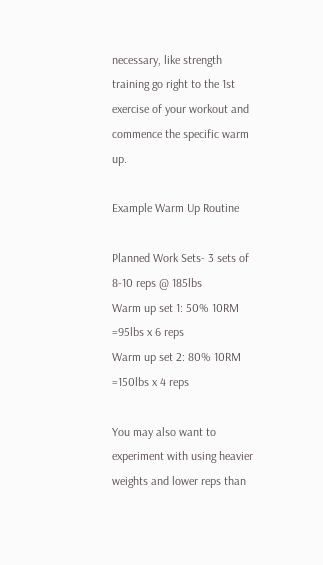necessary, like strength training go right to the 1st exercise of your workout and commence the specific warm up.

Example Warm Up Routine

Planned Work Sets- 3 sets of 8-10 reps @ 185lbs
Warm up set 1: 50% 10RM =95lbs x 6 reps
Warm up set 2: 80% 10RM =150lbs x 4 reps

You may also want to experiment with using heavier weights and lower reps than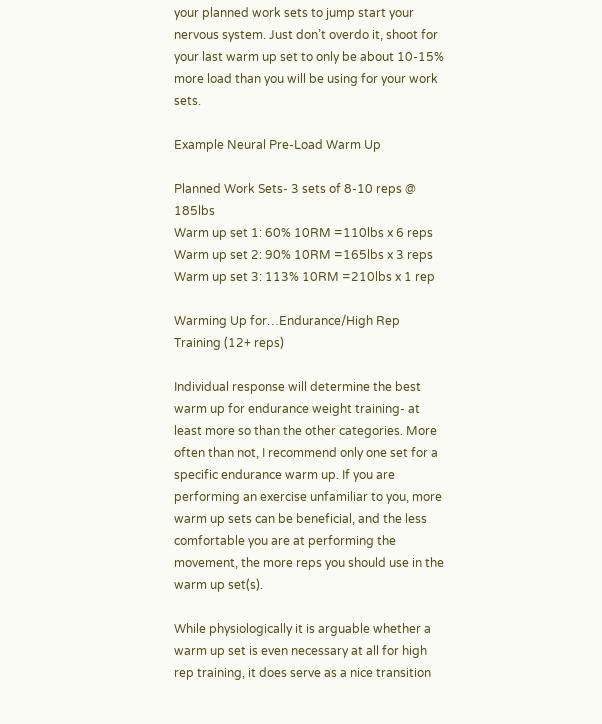your planned work sets to jump start your nervous system. Just don’t overdo it, shoot for your last warm up set to only be about 10-15% more load than you will be using for your work sets.

Example Neural Pre-Load Warm Up

Planned Work Sets- 3 sets of 8-10 reps @ 185lbs
Warm up set 1: 60% 10RM =110lbs x 6 reps
Warm up set 2: 90% 10RM =165lbs x 3 reps
Warm up set 3: 113% 10RM =210lbs x 1 rep

Warming Up for…Endurance/High Rep Training (12+ reps)

Individual response will determine the best warm up for endurance weight training- at least more so than the other categories. More often than not, I recommend only one set for a specific endurance warm up. If you are performing an exercise unfamiliar to you, more warm up sets can be beneficial, and the less comfortable you are at performing the movement, the more reps you should use in the warm up set(s).

While physiologically it is arguable whether a warm up set is even necessary at all for high rep training, it does serve as a nice transition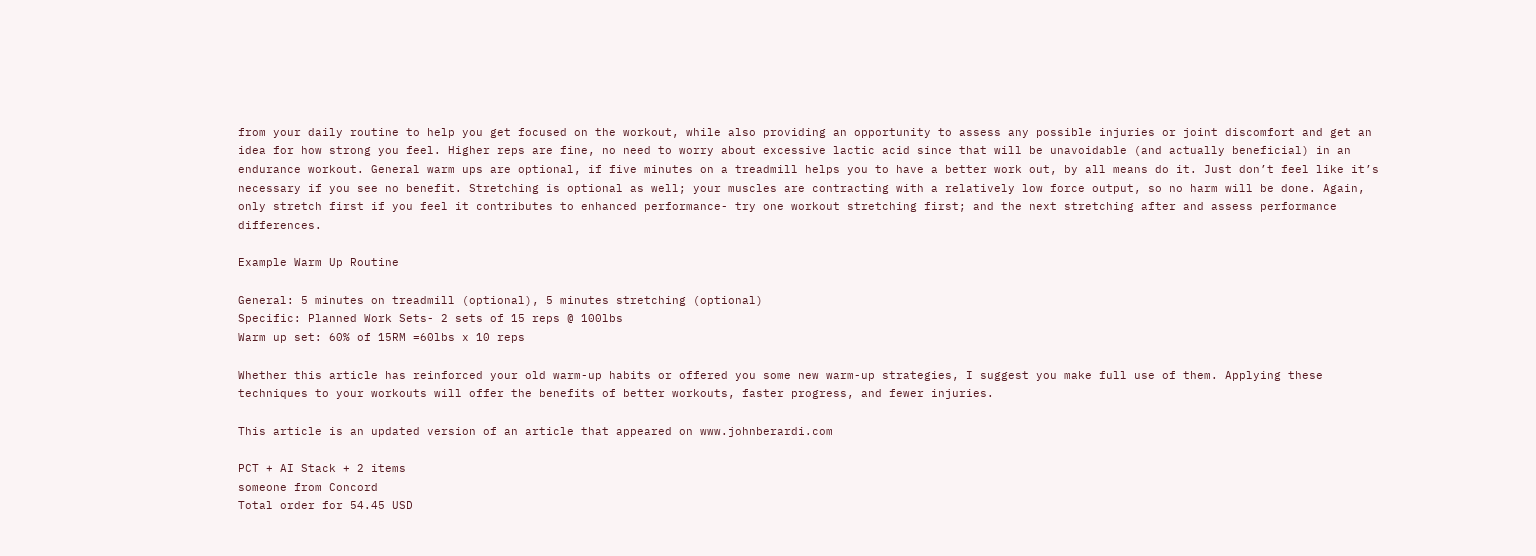from your daily routine to help you get focused on the workout, while also providing an opportunity to assess any possible injuries or joint discomfort and get an idea for how strong you feel. Higher reps are fine, no need to worry about excessive lactic acid since that will be unavoidable (and actually beneficial) in an endurance workout. General warm ups are optional, if five minutes on a treadmill helps you to have a better work out, by all means do it. Just don’t feel like it’s necessary if you see no benefit. Stretching is optional as well; your muscles are contracting with a relatively low force output, so no harm will be done. Again, only stretch first if you feel it contributes to enhanced performance- try one workout stretching first; and the next stretching after and assess performance differences.

Example Warm Up Routine

General: 5 minutes on treadmill (optional), 5 minutes stretching (optional)
Specific: Planned Work Sets- 2 sets of 15 reps @ 100lbs
Warm up set: 60% of 15RM =60lbs x 10 reps

Whether this article has reinforced your old warm-up habits or offered you some new warm-up strategies, I suggest you make full use of them. Applying these techniques to your workouts will offer the benefits of better workouts, faster progress, and fewer injuries.

This article is an updated version of an article that appeared on www.johnberardi.com

PCT + AI Stack + 2 items
someone from Concord
Total order for 54.45 USD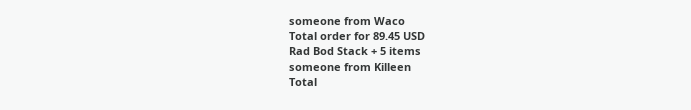someone from Waco
Total order for 89.45 USD
Rad Bod Stack + 5 items
someone from Killeen
Total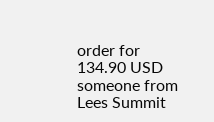order for 134.90 USD
someone from Lees Summit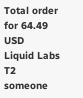Total order for 64.49 USD
Liquid Labs T2
someone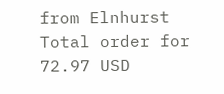from Elnhurst
Total order for 72.97 USD